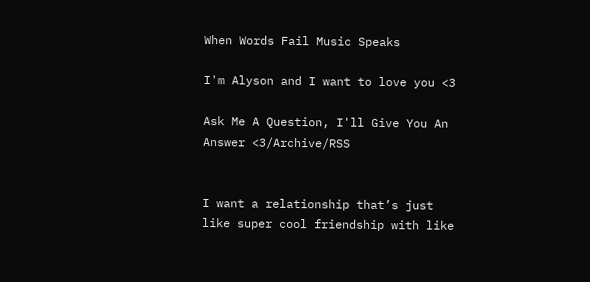When Words Fail Music Speaks

I'm Alyson and I want to love you <3

Ask Me A Question, I'll Give You An Answer <3/Archive/RSS


I want a relationship that’s just like super cool friendship with like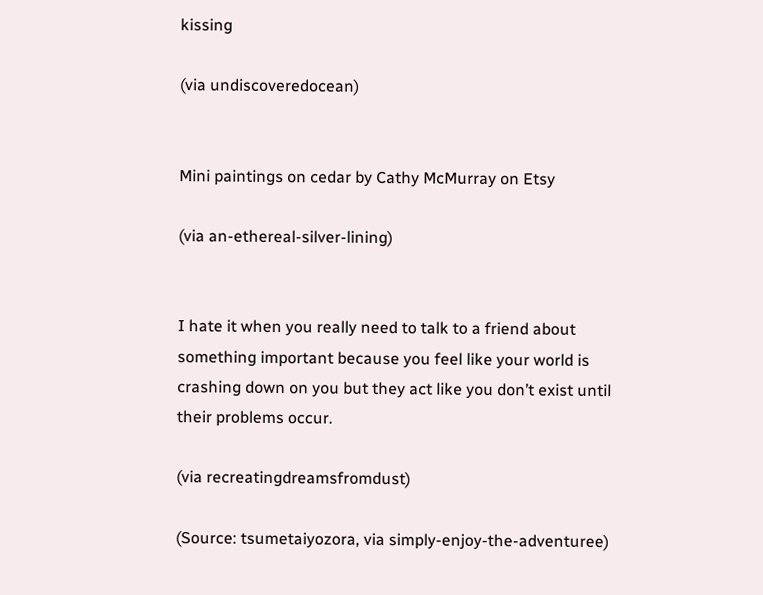kissing

(via undiscoveredocean)


Mini paintings on cedar by Cathy McMurray on Etsy

(via an-ethereal-silver-lining)


I hate it when you really need to talk to a friend about something important because you feel like your world is crashing down on you but they act like you don’t exist until their problems occur.

(via recreatingdreamsfromdust)

(Source: tsumetaiyozora, via simply-enjoy-the-adventuree)